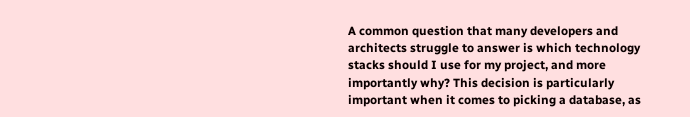A common question that many developers and architects struggle to answer is which technology stacks should I use for my project, and more importantly why? This decision is particularly important when it comes to picking a database, as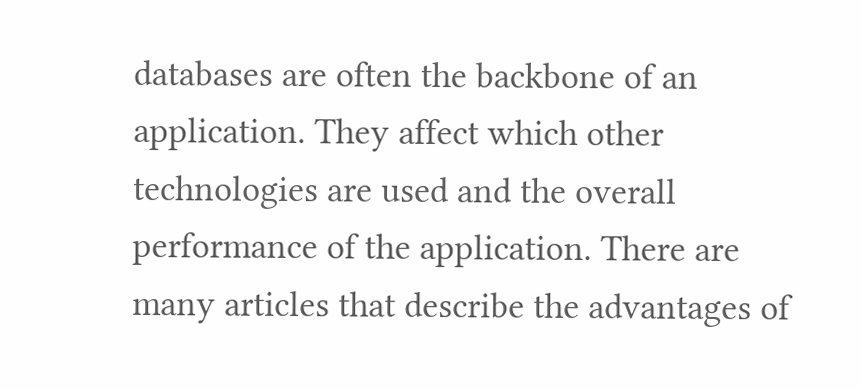databases are often the backbone of an application. They affect which other technologies are used and the overall performance of the application. There are many articles that describe the advantages of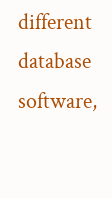different database software,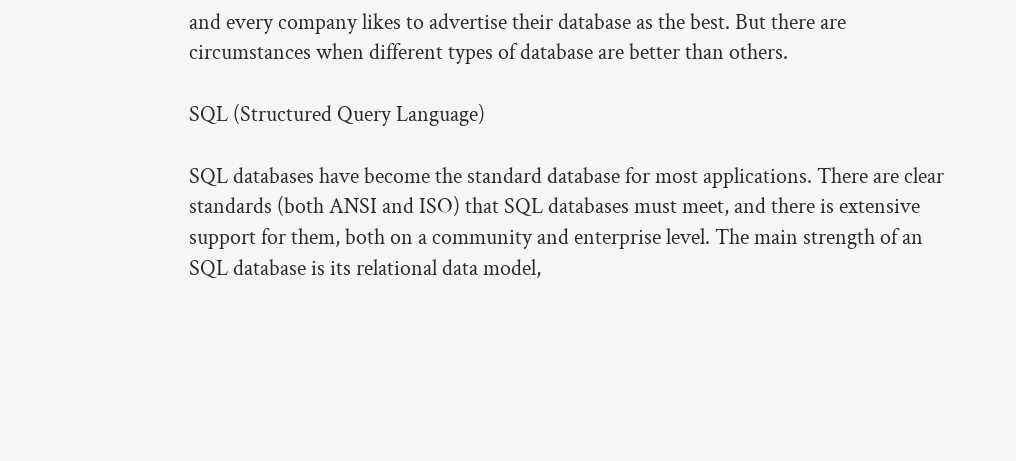and every company likes to advertise their database as the best. But there are circumstances when different types of database are better than others.

SQL (Structured Query Language)

SQL databases have become the standard database for most applications. There are clear standards (both ANSI and ISO) that SQL databases must meet, and there is extensive support for them, both on a community and enterprise level. The main strength of an SQL database is its relational data model,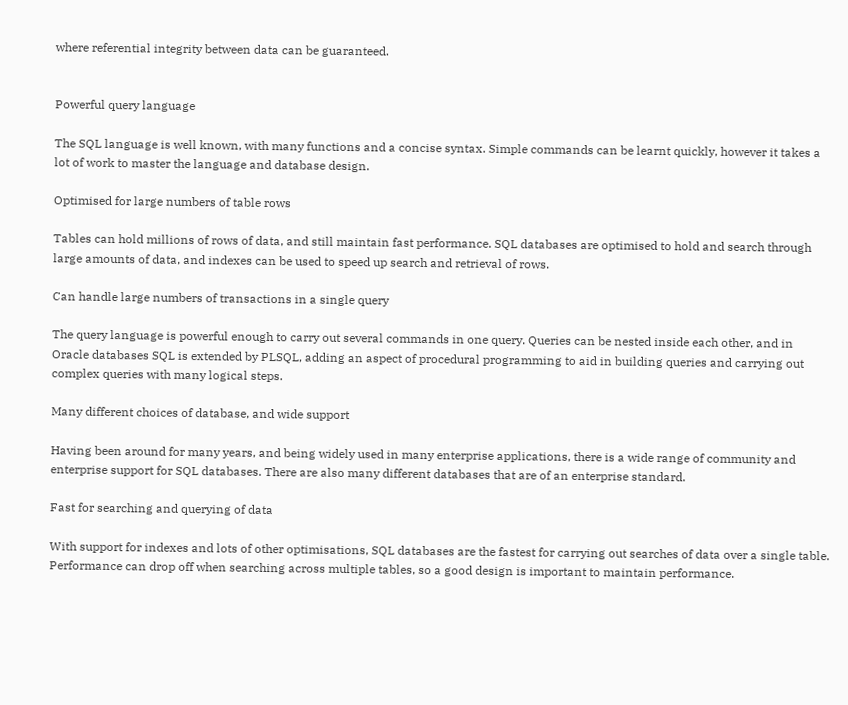where referential integrity between data can be guaranteed.


Powerful query language

The SQL language is well known, with many functions and a concise syntax. Simple commands can be learnt quickly, however it takes a lot of work to master the language and database design.

Optimised for large numbers of table rows

Tables can hold millions of rows of data, and still maintain fast performance. SQL databases are optimised to hold and search through large amounts of data, and indexes can be used to speed up search and retrieval of rows.

Can handle large numbers of transactions in a single query

The query language is powerful enough to carry out several commands in one query. Queries can be nested inside each other, and in Oracle databases SQL is extended by PLSQL, adding an aspect of procedural programming to aid in building queries and carrying out complex queries with many logical steps.

Many different choices of database, and wide support

Having been around for many years, and being widely used in many enterprise applications, there is a wide range of community and enterprise support for SQL databases. There are also many different databases that are of an enterprise standard.

Fast for searching and querying of data

With support for indexes and lots of other optimisations, SQL databases are the fastest for carrying out searches of data over a single table. Performance can drop off when searching across multiple tables, so a good design is important to maintain performance.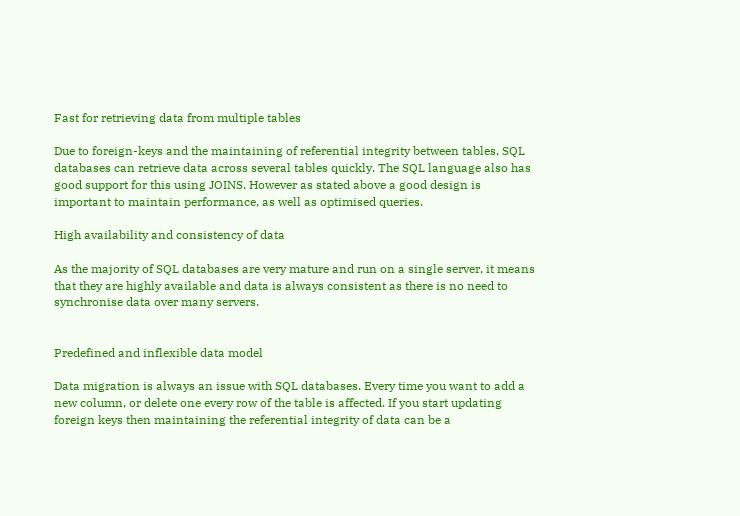Fast for retrieving data from multiple tables

Due to foreign-keys and the maintaining of referential integrity between tables, SQL databases can retrieve data across several tables quickly. The SQL language also has good support for this using JOINS. However as stated above a good design is important to maintain performance, as well as optimised queries.

High availability and consistency of data

As the majority of SQL databases are very mature and run on a single server, it means that they are highly available and data is always consistent as there is no need to synchronise data over many servers.


Predefined and inflexible data model

Data migration is always an issue with SQL databases. Every time you want to add a new column, or delete one every row of the table is affected. If you start updating foreign keys then maintaining the referential integrity of data can be a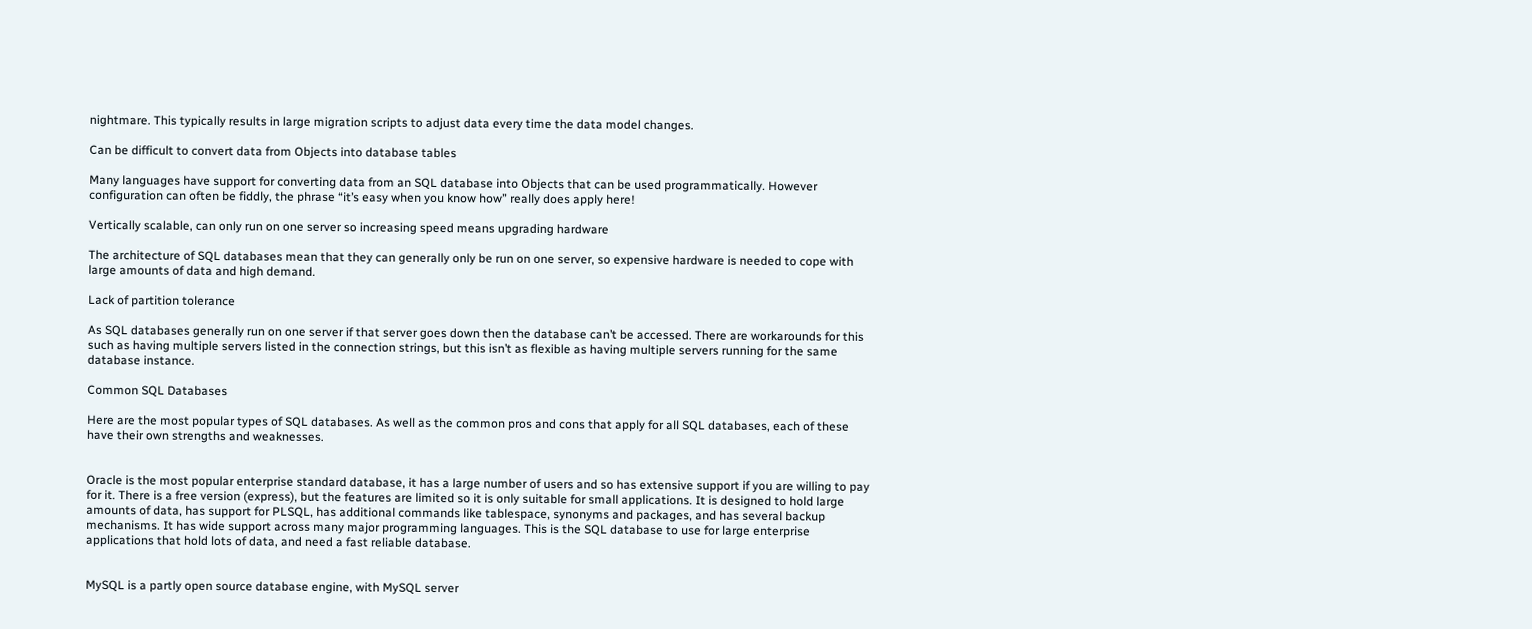nightmare. This typically results in large migration scripts to adjust data every time the data model changes.

Can be difficult to convert data from Objects into database tables

Many languages have support for converting data from an SQL database into Objects that can be used programmatically. However configuration can often be fiddly, the phrase “it’s easy when you know how” really does apply here!

Vertically scalable, can only run on one server so increasing speed means upgrading hardware

The architecture of SQL databases mean that they can generally only be run on one server, so expensive hardware is needed to cope with large amounts of data and high demand.

Lack of partition tolerance

As SQL databases generally run on one server if that server goes down then the database can’t be accessed. There are workarounds for this such as having multiple servers listed in the connection strings, but this isn’t as flexible as having multiple servers running for the same database instance.

Common SQL Databases

Here are the most popular types of SQL databases. As well as the common pros and cons that apply for all SQL databases, each of these have their own strengths and weaknesses.


Oracle is the most popular enterprise standard database, it has a large number of users and so has extensive support if you are willing to pay for it. There is a free version (express), but the features are limited so it is only suitable for small applications. It is designed to hold large amounts of data, has support for PLSQL, has additional commands like tablespace, synonyms and packages, and has several backup mechanisms. It has wide support across many major programming languages. This is the SQL database to use for large enterprise applications that hold lots of data, and need a fast reliable database.


MySQL is a partly open source database engine, with MySQL server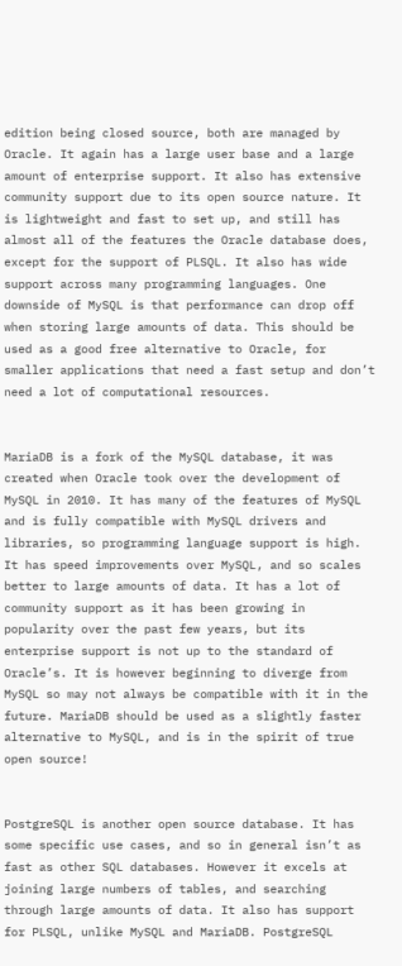edition being closed source, both are managed by Oracle. It again has a large user base and a large amount of enterprise support. It also has extensive community support due to its open source nature. It is lightweight and fast to set up, and still has almost all of the features the Oracle database does, except for the support of PLSQL. It also has wide support across many programming languages. One downside of MySQL is that performance can drop off when storing large amounts of data. This should be used as a good free alternative to Oracle, for smaller applications that need a fast setup and don’t need a lot of computational resources.


MariaDB is a fork of the MySQL database, it was created when Oracle took over the development of MySQL in 2010. It has many of the features of MySQL and is fully compatible with MySQL drivers and libraries, so programming language support is high. It has speed improvements over MySQL, and so scales better to large amounts of data. It has a lot of community support as it has been growing in popularity over the past few years, but its enterprise support is not up to the standard of Oracle’s. It is however beginning to diverge from MySQL so may not always be compatible with it in the future. MariaDB should be used as a slightly faster alternative to MySQL, and is in the spirit of true open source!


PostgreSQL is another open source database. It has some specific use cases, and so in general isn’t as fast as other SQL databases. However it excels at joining large numbers of tables, and searching through large amounts of data. It also has support for PLSQL, unlike MySQL and MariaDB. PostgreSQL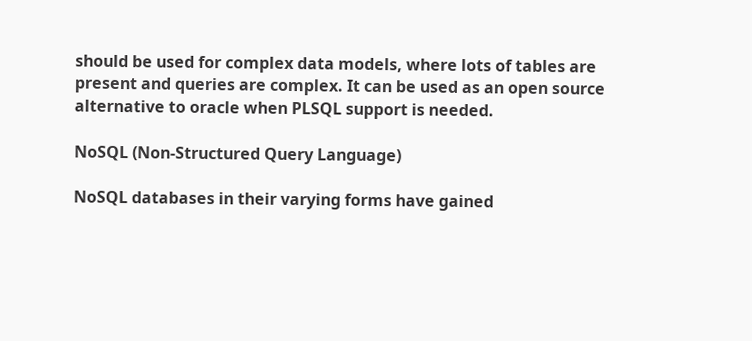should be used for complex data models, where lots of tables are present and queries are complex. It can be used as an open source alternative to oracle when PLSQL support is needed.

NoSQL (Non-Structured Query Language)

NoSQL databases in their varying forms have gained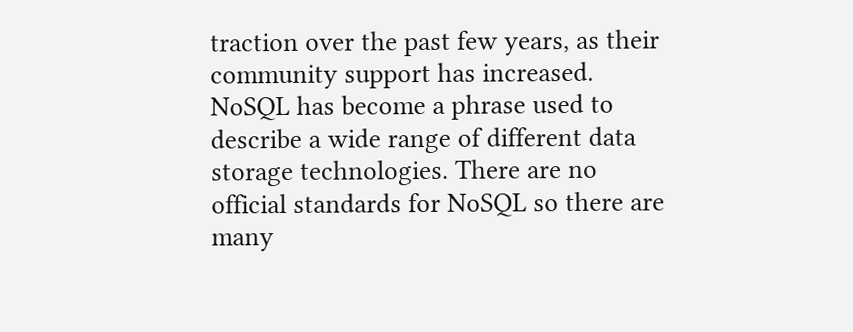traction over the past few years, as their community support has increased. NoSQL has become a phrase used to describe a wide range of different data storage technologies. There are no official standards for NoSQL so there are many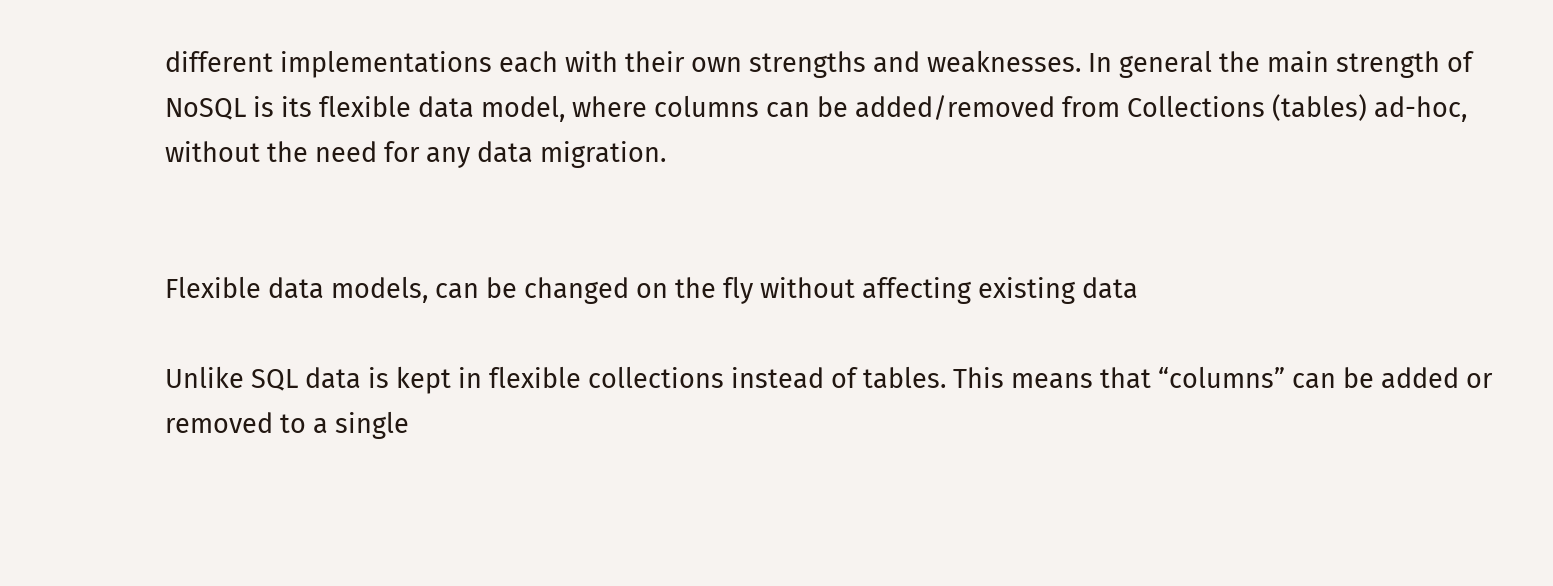different implementations each with their own strengths and weaknesses. In general the main strength of NoSQL is its flexible data model, where columns can be added/removed from Collections (tables) ad-hoc, without the need for any data migration.


Flexible data models, can be changed on the fly without affecting existing data

Unlike SQL data is kept in flexible collections instead of tables. This means that “columns” can be added or removed to a single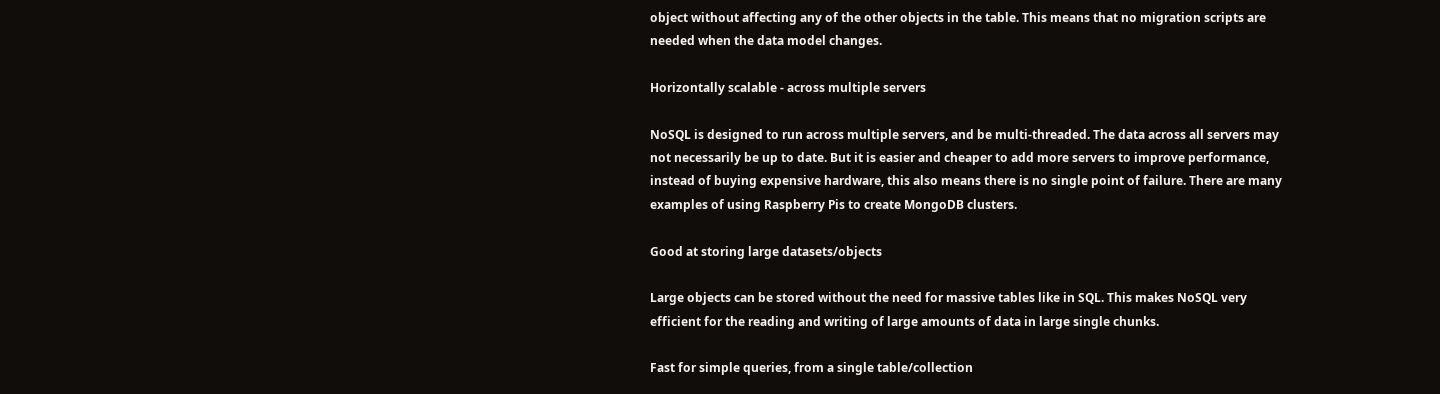object without affecting any of the other objects in the table. This means that no migration scripts are needed when the data model changes.

Horizontally scalable - across multiple servers

NoSQL is designed to run across multiple servers, and be multi-threaded. The data across all servers may not necessarily be up to date. But it is easier and cheaper to add more servers to improve performance, instead of buying expensive hardware, this also means there is no single point of failure. There are many examples of using Raspberry Pis to create MongoDB clusters.

Good at storing large datasets/objects

Large objects can be stored without the need for massive tables like in SQL. This makes NoSQL very efficient for the reading and writing of large amounts of data in large single chunks.

Fast for simple queries, from a single table/collection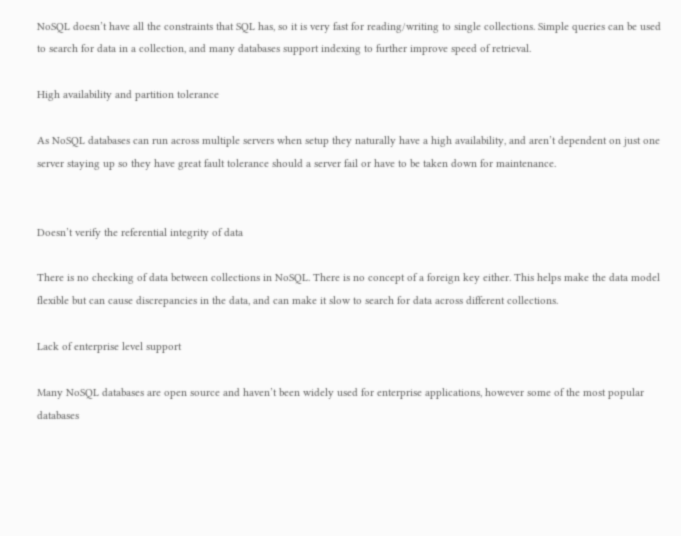NoSQL doesn’t have all the constraints that SQL has, so it is very fast for reading/writing to single collections. Simple queries can be used to search for data in a collection, and many databases support indexing to further improve speed of retrieval.

High availability and partition tolerance

As NoSQL databases can run across multiple servers when setup they naturally have a high availability, and aren’t dependent on just one server staying up so they have great fault tolerance should a server fail or have to be taken down for maintenance.


Doesn’t verify the referential integrity of data

There is no checking of data between collections in NoSQL. There is no concept of a foreign key either. This helps make the data model flexible but can cause discrepancies in the data, and can make it slow to search for data across different collections.

Lack of enterprise level support

Many NoSQL databases are open source and haven’t been widely used for enterprise applications, however some of the most popular databases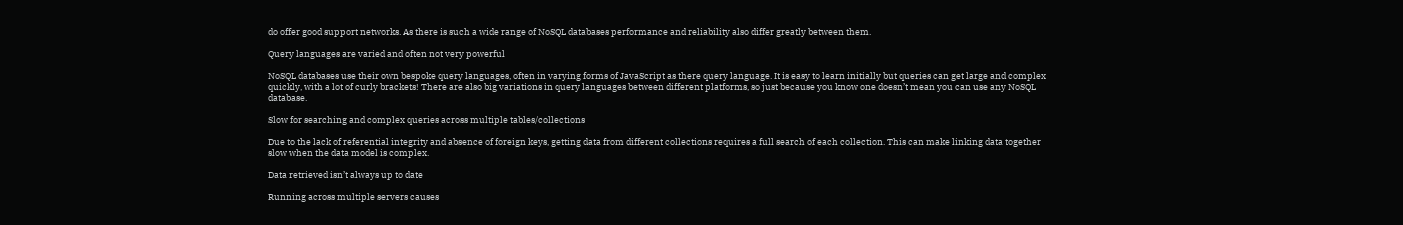do offer good support networks. As there is such a wide range of NoSQL databases performance and reliability also differ greatly between them.

Query languages are varied and often not very powerful

NoSQL databases use their own bespoke query languages, often in varying forms of JavaScript as there query language. It is easy to learn initially but queries can get large and complex quickly, with a lot of curly brackets! There are also big variations in query languages between different platforms, so just because you know one doesn’t mean you can use any NoSQL database.

Slow for searching and complex queries across multiple tables/collections

Due to the lack of referential integrity and absence of foreign keys, getting data from different collections requires a full search of each collection. This can make linking data together slow when the data model is complex.

Data retrieved isn’t always up to date

Running across multiple servers causes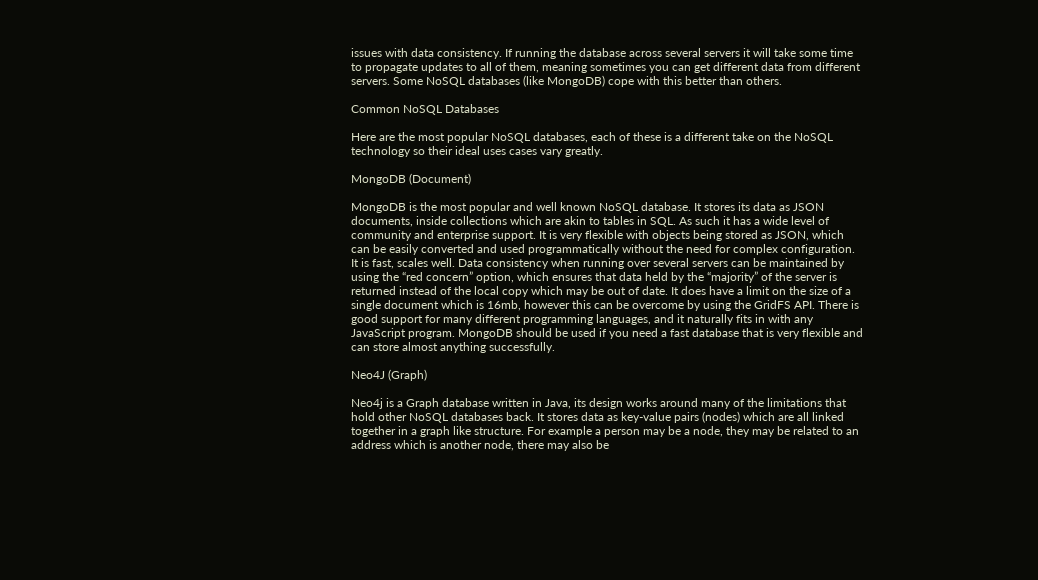issues with data consistency. If running the database across several servers it will take some time to propagate updates to all of them, meaning sometimes you can get different data from different servers. Some NoSQL databases (like MongoDB) cope with this better than others.

Common NoSQL Databases

Here are the most popular NoSQL databases, each of these is a different take on the NoSQL technology so their ideal uses cases vary greatly.

MongoDB (Document)

MongoDB is the most popular and well known NoSQL database. It stores its data as JSON documents, inside collections which are akin to tables in SQL. As such it has a wide level of community and enterprise support. It is very flexible with objects being stored as JSON, which can be easily converted and used programmatically without the need for complex configuration. It is fast, scales well. Data consistency when running over several servers can be maintained by using the “red concern” option, which ensures that data held by the “majority” of the server is returned instead of the local copy which may be out of date. It does have a limit on the size of a single document which is 16mb, however this can be overcome by using the GridFS API. There is good support for many different programming languages, and it naturally fits in with any JavaScript program. MongoDB should be used if you need a fast database that is very flexible and can store almost anything successfully.

Neo4J (Graph)

Neo4j is a Graph database written in Java, its design works around many of the limitations that hold other NoSQL databases back. It stores data as key-value pairs (nodes) which are all linked together in a graph like structure. For example a person may be a node, they may be related to an address which is another node, there may also be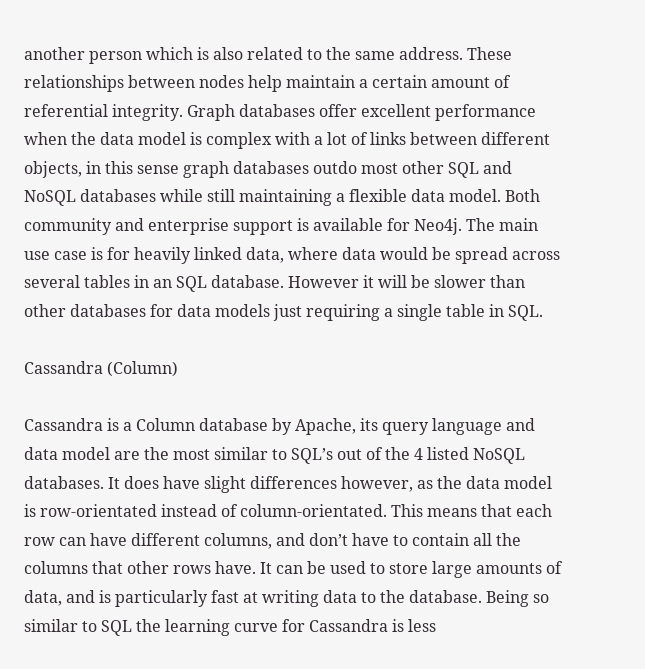another person which is also related to the same address. These relationships between nodes help maintain a certain amount of referential integrity. Graph databases offer excellent performance when the data model is complex with a lot of links between different objects, in this sense graph databases outdo most other SQL and NoSQL databases while still maintaining a flexible data model. Both community and enterprise support is available for Neo4j. The main use case is for heavily linked data, where data would be spread across several tables in an SQL database. However it will be slower than other databases for data models just requiring a single table in SQL.

Cassandra (Column)

Cassandra is a Column database by Apache, its query language and data model are the most similar to SQL’s out of the 4 listed NoSQL databases. It does have slight differences however, as the data model is row-orientated instead of column-orientated. This means that each row can have different columns, and don’t have to contain all the columns that other rows have. It can be used to store large amounts of data, and is particularly fast at writing data to the database. Being so similar to SQL the learning curve for Cassandra is less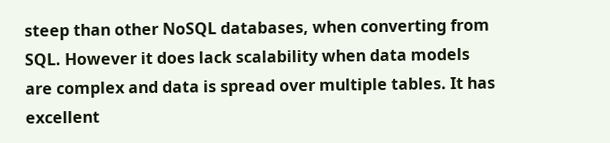steep than other NoSQL databases, when converting from SQL. However it does lack scalability when data models are complex and data is spread over multiple tables. It has excellent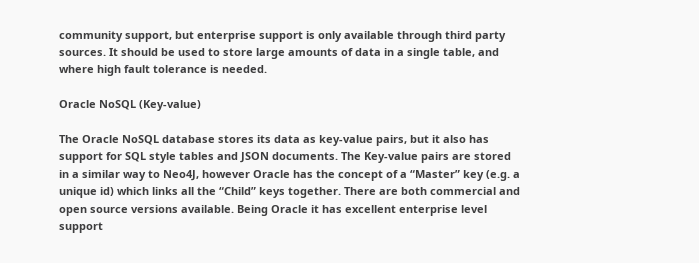community support, but enterprise support is only available through third party sources. It should be used to store large amounts of data in a single table, and where high fault tolerance is needed.

Oracle NoSQL (Key-value)

The Oracle NoSQL database stores its data as key-value pairs, but it also has support for SQL style tables and JSON documents. The Key-value pairs are stored in a similar way to Neo4J, however Oracle has the concept of a “Master” key (e.g. a unique id) which links all the “Child” keys together. There are both commercial and open source versions available. Being Oracle it has excellent enterprise level support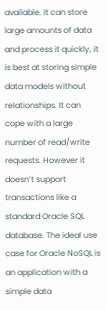available. It can store large amounts of data and process it quickly, it is best at storing simple data models without relationships. It can cope with a large number of read/write requests. However it doesn’t support transactions like a standard Oracle SQL database. The ideal use case for Oracle NoSQL is an application with a simple data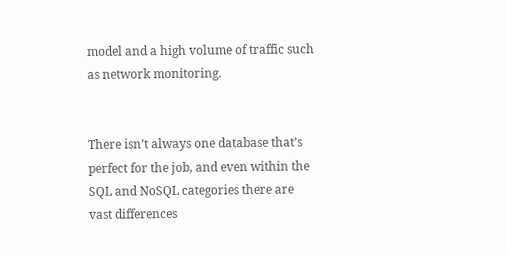model and a high volume of traffic such as network monitoring.


There isn’t always one database that’s perfect for the job, and even within the SQL and NoSQL categories there are vast differences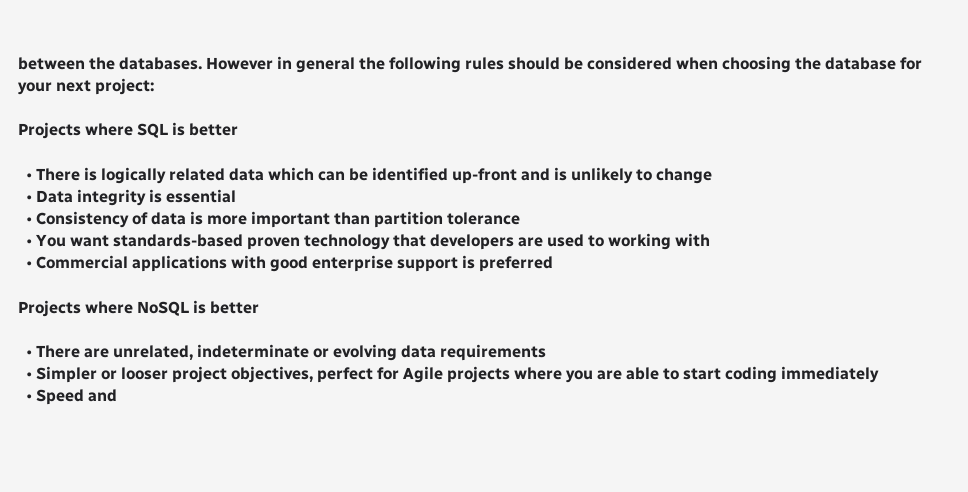between the databases. However in general the following rules should be considered when choosing the database for your next project:

Projects where SQL is better

  • There is logically related data which can be identified up-front and is unlikely to change
  • Data integrity is essential
  • Consistency of data is more important than partition tolerance
  • You want standards-based proven technology that developers are used to working with
  • Commercial applications with good enterprise support is preferred

Projects where NoSQL is better

  • There are unrelated, indeterminate or evolving data requirements
  • Simpler or looser project objectives, perfect for Agile projects where you are able to start coding immediately
  • Speed and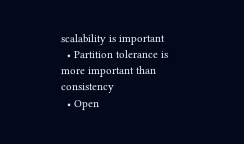scalability is important
  • Partition tolerance is more important than consistency
  • Open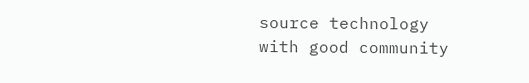source technology with good community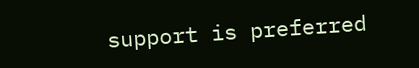support is preferred